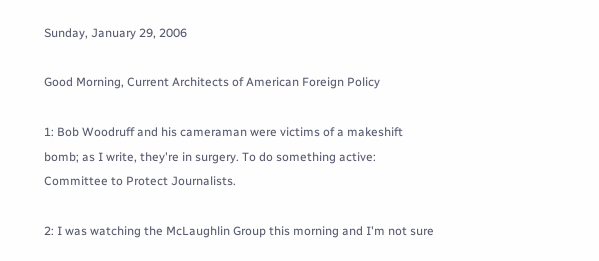Sunday, January 29, 2006

Good Morning, Current Architects of American Foreign Policy

1: Bob Woodruff and his cameraman were victims of a makeshift bomb; as I write, they're in surgery. To do something active: Committee to Protect Journalists.

2: I was watching the McLaughlin Group this morning and I'm not sure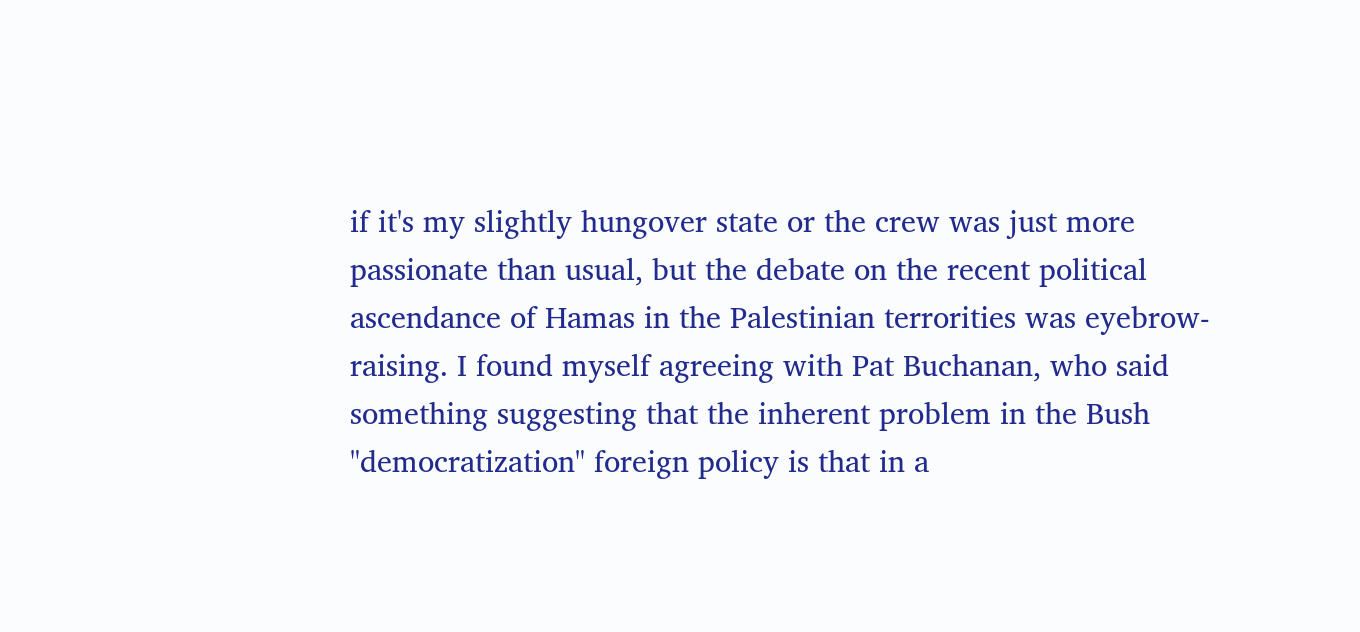if it's my slightly hungover state or the crew was just more passionate than usual, but the debate on the recent political ascendance of Hamas in the Palestinian terrorities was eyebrow-raising. I found myself agreeing with Pat Buchanan, who said something suggesting that the inherent problem in the Bush "democratization" foreign policy is that in a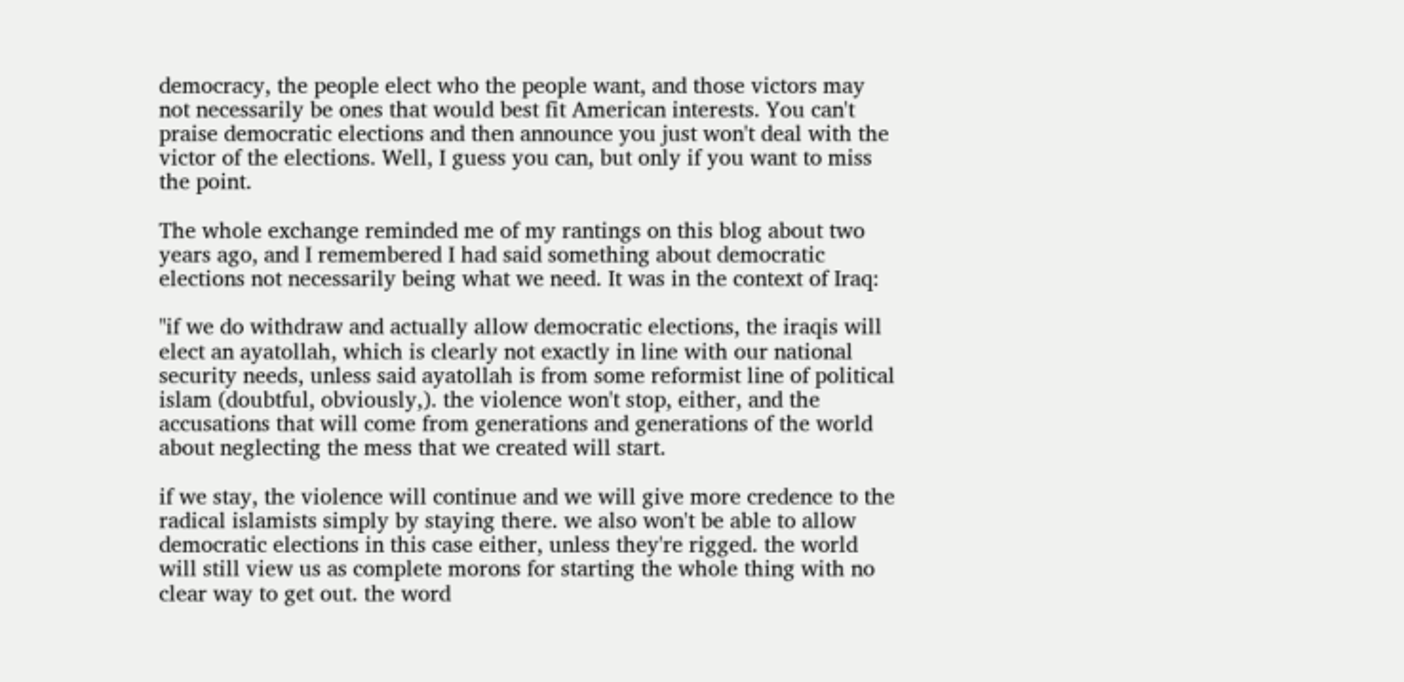democracy, the people elect who the people want, and those victors may not necessarily be ones that would best fit American interests. You can't praise democratic elections and then announce you just won't deal with the victor of the elections. Well, I guess you can, but only if you want to miss the point.

The whole exchange reminded me of my rantings on this blog about two years ago, and I remembered I had said something about democratic elections not necessarily being what we need. It was in the context of Iraq:

"if we do withdraw and actually allow democratic elections, the iraqis will elect an ayatollah, which is clearly not exactly in line with our national security needs, unless said ayatollah is from some reformist line of political islam (doubtful, obviously,). the violence won't stop, either, and the accusations that will come from generations and generations of the world about neglecting the mess that we created will start.

if we stay, the violence will continue and we will give more credence to the radical islamists simply by staying there. we also won't be able to allow democratic elections in this case either, unless they're rigged. the world will still view us as complete morons for starting the whole thing with no clear way to get out. the word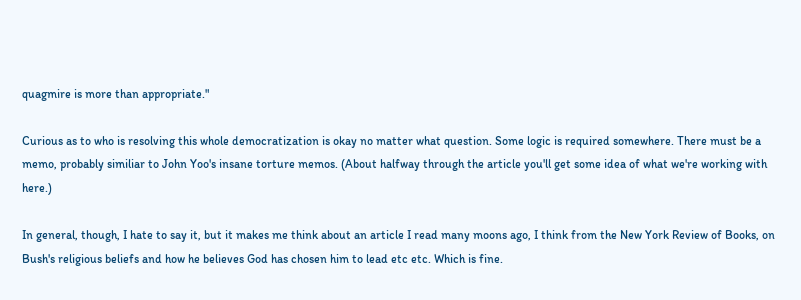quagmire is more than appropriate."

Curious as to who is resolving this whole democratization is okay no matter what question. Some logic is required somewhere. There must be a memo, probably similiar to John Yoo's insane torture memos. (About halfway through the article you'll get some idea of what we're working with here.)

In general, though, I hate to say it, but it makes me think about an article I read many moons ago, I think from the New York Review of Books, on Bush's religious beliefs and how he believes God has chosen him to lead etc etc. Which is fine.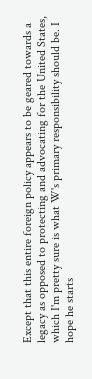Except that this entire foreign policy appears to be geared towards a legacy as opposed to protecting and advocating for the United States, which I'm pretty sure is what W's primary responsibility should be. I hope he starts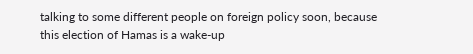talking to some different people on foreign policy soon, because this election of Hamas is a wake-up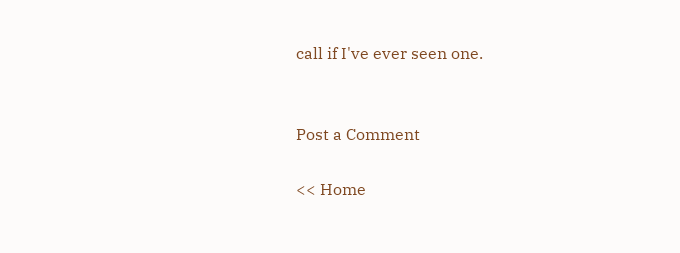call if I've ever seen one.


Post a Comment

<< Home